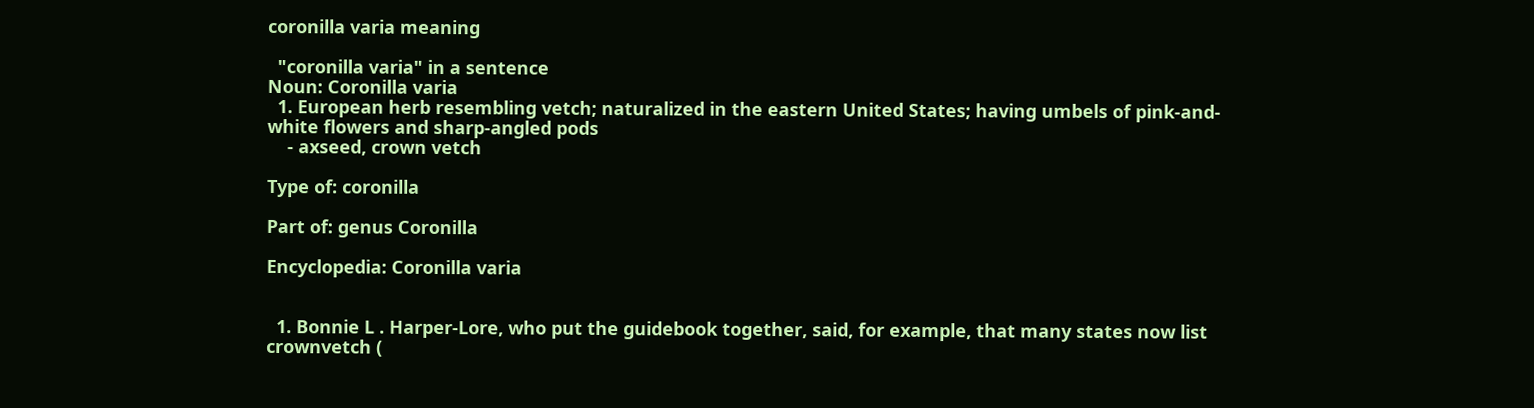coronilla varia meaning

  "coronilla varia" in a sentence
Noun: Coronilla varia
  1. European herb resembling vetch; naturalized in the eastern United States; having umbels of pink-and-white flowers and sharp-angled pods
    - axseed, crown vetch

Type of: coronilla

Part of: genus Coronilla

Encyclopedia: Coronilla varia


  1. Bonnie L . Harper-Lore, who put the guidebook together, said, for example, that many states now list crownvetch (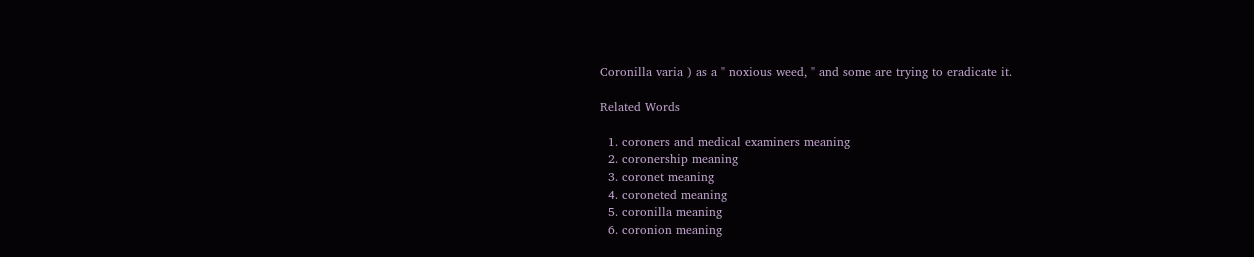Coronilla varia ) as a " noxious weed, " and some are trying to eradicate it.

Related Words

  1. coroners and medical examiners meaning
  2. coronership meaning
  3. coronet meaning
  4. coroneted meaning
  5. coronilla meaning
  6. coronion meaning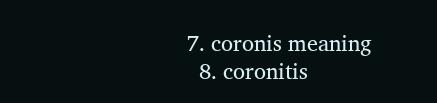7. coronis meaning
  8. coronitis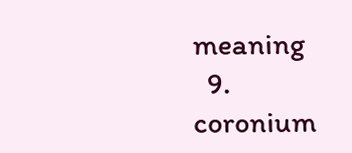meaning
  9. coronium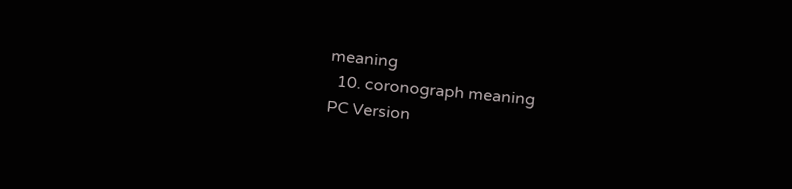meaning
  10. coronograph meaning
PC Version